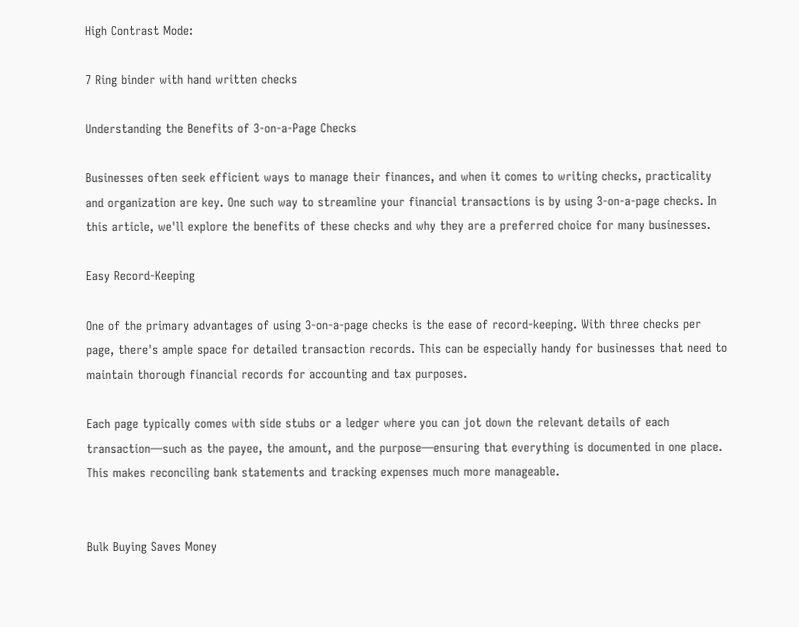High Contrast Mode:

7 Ring binder with hand written checks

Understanding the Benefits of 3-on-a-Page Checks

Businesses often seek efficient ways to manage their finances, and when it comes to writing checks, practicality and organization are key. One such way to streamline your financial transactions is by using 3-on-a-page checks. In this article, we'll explore the benefits of these checks and why they are a preferred choice for many businesses.

Easy Record-Keeping

One of the primary advantages of using 3-on-a-page checks is the ease of record-keeping. With three checks per page, there's ample space for detailed transaction records. This can be especially handy for businesses that need to maintain thorough financial records for accounting and tax purposes.

Each page typically comes with side stubs or a ledger where you can jot down the relevant details of each transaction—such as the payee, the amount, and the purpose—ensuring that everything is documented in one place. This makes reconciling bank statements and tracking expenses much more manageable.


Bulk Buying Saves Money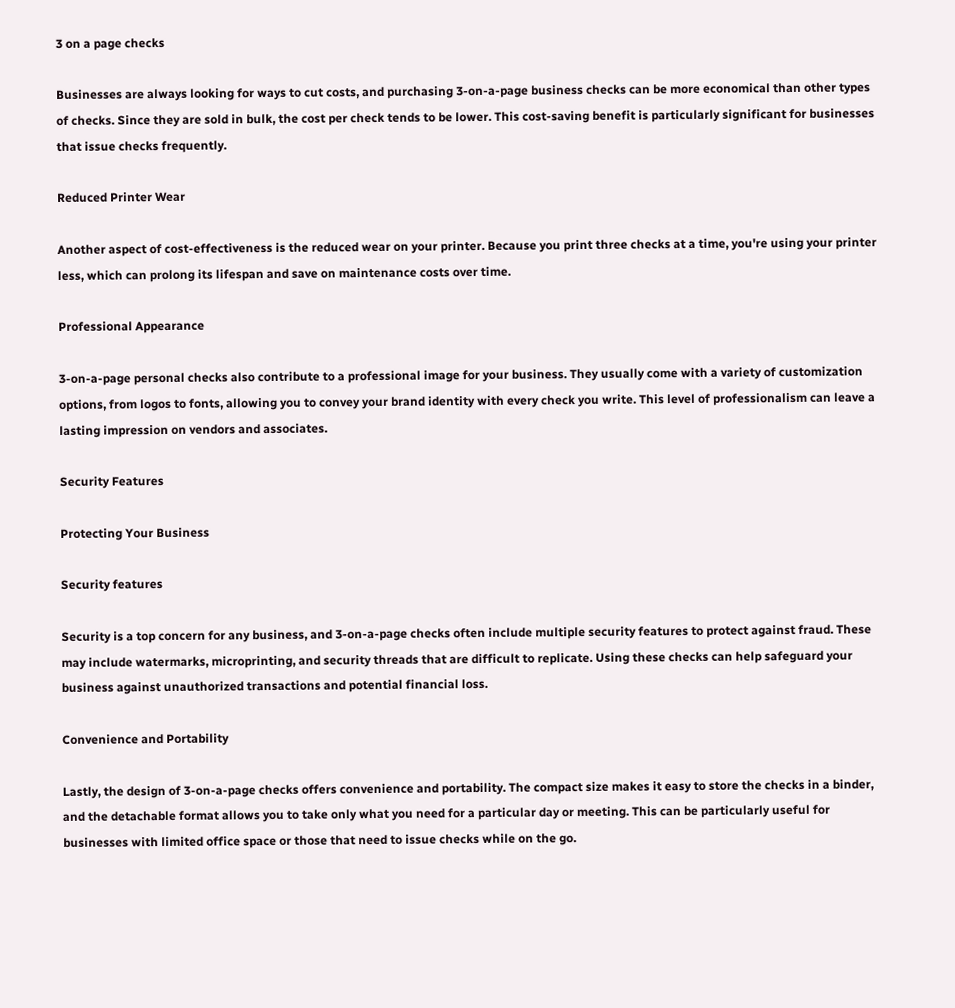3 on a page checks

Businesses are always looking for ways to cut costs, and purchasing 3-on-a-page business checks can be more economical than other types of checks. Since they are sold in bulk, the cost per check tends to be lower. This cost-saving benefit is particularly significant for businesses that issue checks frequently.

Reduced Printer Wear

Another aspect of cost-effectiveness is the reduced wear on your printer. Because you print three checks at a time, you're using your printer less, which can prolong its lifespan and save on maintenance costs over time.

Professional Appearance

3-on-a-page personal checks also contribute to a professional image for your business. They usually come with a variety of customization options, from logos to fonts, allowing you to convey your brand identity with every check you write. This level of professionalism can leave a lasting impression on vendors and associates.

Security Features

Protecting Your Business

Security features

Security is a top concern for any business, and 3-on-a-page checks often include multiple security features to protect against fraud. These may include watermarks, microprinting, and security threads that are difficult to replicate. Using these checks can help safeguard your business against unauthorized transactions and potential financial loss.

Convenience and Portability

Lastly, the design of 3-on-a-page checks offers convenience and portability. The compact size makes it easy to store the checks in a binder, and the detachable format allows you to take only what you need for a particular day or meeting. This can be particularly useful for businesses with limited office space or those that need to issue checks while on the go.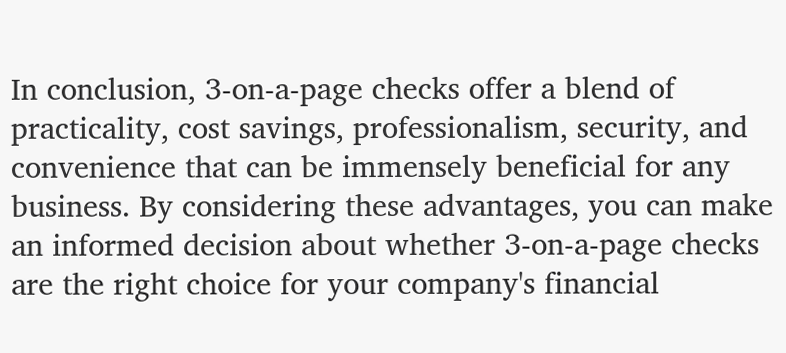In conclusion, 3-on-a-page checks offer a blend of practicality, cost savings, professionalism, security, and convenience that can be immensely beneficial for any business. By considering these advantages, you can make an informed decision about whether 3-on-a-page checks are the right choice for your company's financial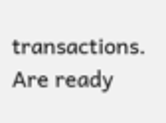transactions. Are ready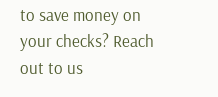to save money on your checks? Reach out to us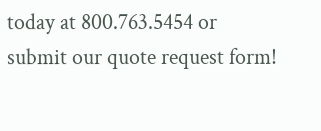today at 800.763.5454 or submit our quote request form!